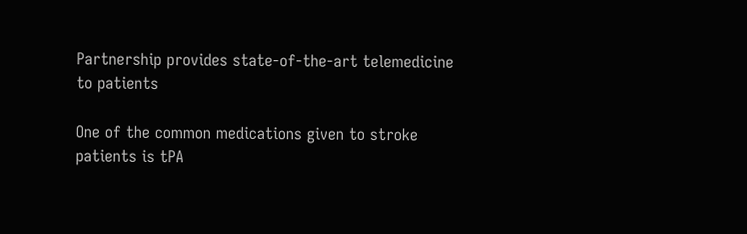Partnership provides state-of-the-art telemedicine to patients

One of the common medications given to stroke patients is tPA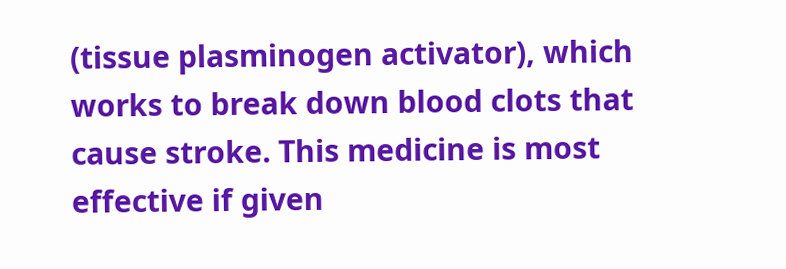(tissue plasminogen activator), which works to break down blood clots that cause stroke. This medicine is most effective if given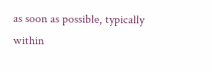as soon as possible, typically within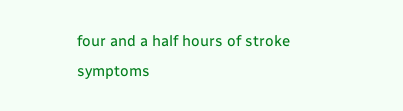four and a half hours of stroke symptoms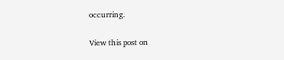occurring.

View this post on